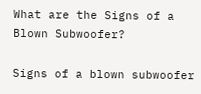What are the Signs of a Blown Subwoofer?

Signs of a blown subwoofer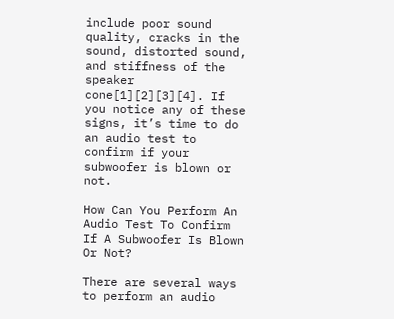include poor sound quality, cracks in the sound, distorted sound, and stiffness of the speaker cone[1][2][3][4]. If you notice any of these signs, it’s time to do an audio test to confirm if your subwoofer is blown or not.

How Can You Perform An Audio Test To Confirm If A Subwoofer Is Blown Or Not?

There are several ways to perform an audio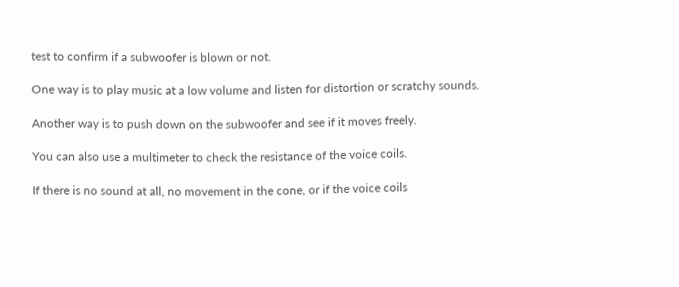test to confirm if a subwoofer is blown or not.

One way is to play music at a low volume and listen for distortion or scratchy sounds.

Another way is to push down on the subwoofer and see if it moves freely.

You can also use a multimeter to check the resistance of the voice coils.

If there is no sound at all, no movement in the cone, or if the voice coils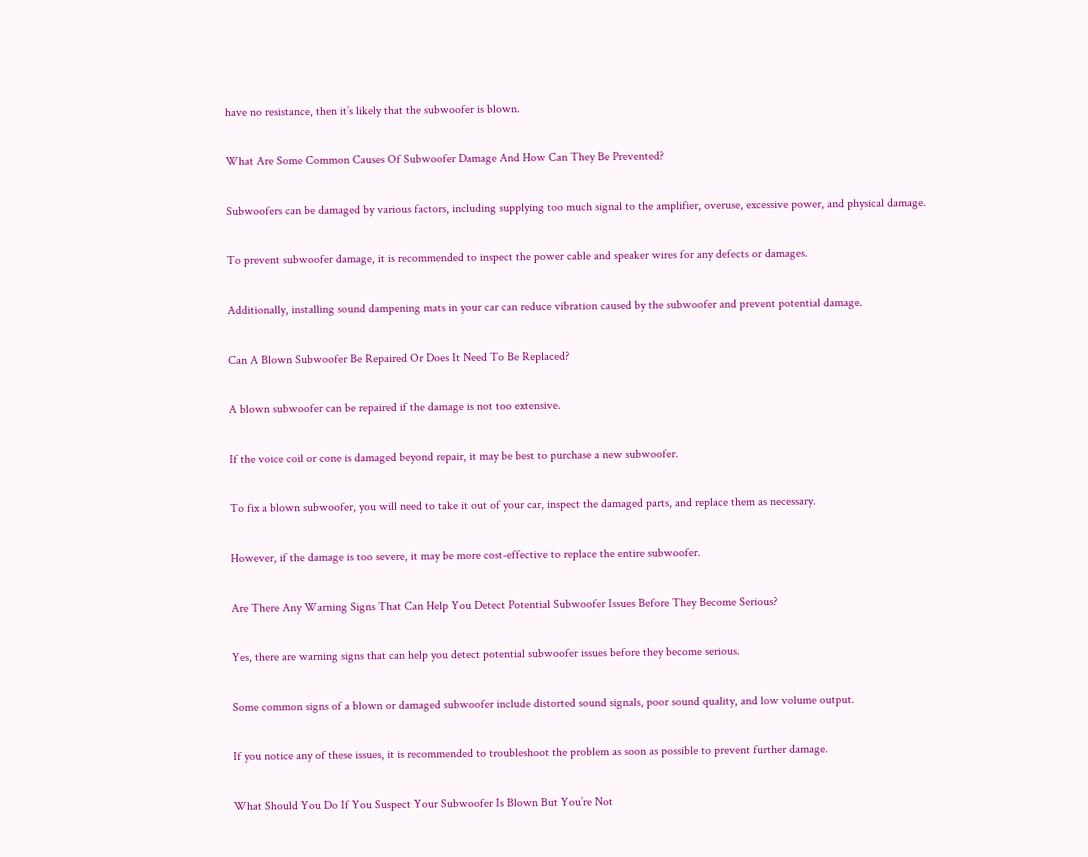have no resistance, then it’s likely that the subwoofer is blown.

What Are Some Common Causes Of Subwoofer Damage And How Can They Be Prevented?

Subwoofers can be damaged by various factors, including supplying too much signal to the amplifier, overuse, excessive power, and physical damage.

To prevent subwoofer damage, it is recommended to inspect the power cable and speaker wires for any defects or damages.

Additionally, installing sound dampening mats in your car can reduce vibration caused by the subwoofer and prevent potential damage.

Can A Blown Subwoofer Be Repaired Or Does It Need To Be Replaced?

A blown subwoofer can be repaired if the damage is not too extensive.

If the voice coil or cone is damaged beyond repair, it may be best to purchase a new subwoofer.

To fix a blown subwoofer, you will need to take it out of your car, inspect the damaged parts, and replace them as necessary.

However, if the damage is too severe, it may be more cost-effective to replace the entire subwoofer.

Are There Any Warning Signs That Can Help You Detect Potential Subwoofer Issues Before They Become Serious?

Yes, there are warning signs that can help you detect potential subwoofer issues before they become serious.

Some common signs of a blown or damaged subwoofer include distorted sound signals, poor sound quality, and low volume output.

If you notice any of these issues, it is recommended to troubleshoot the problem as soon as possible to prevent further damage.

What Should You Do If You Suspect Your Subwoofer Is Blown But You’re Not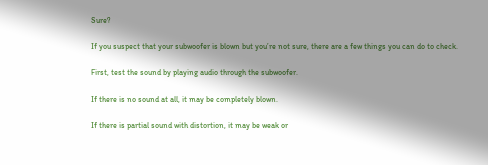Sure?

If you suspect that your subwoofer is blown but you’re not sure, there are a few things you can do to check.

First, test the sound by playing audio through the subwoofer.

If there is no sound at all, it may be completely blown.

If there is partial sound with distortion, it may be weak or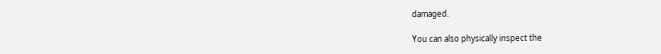damaged.

You can also physically inspect the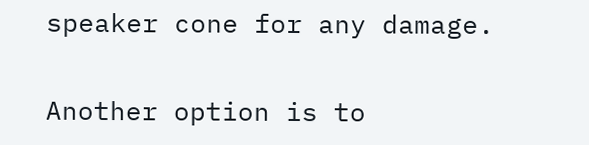speaker cone for any damage.

Another option is to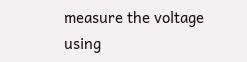measure the voltage using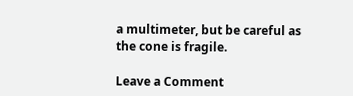a multimeter, but be careful as the cone is fragile.

Leave a Comment